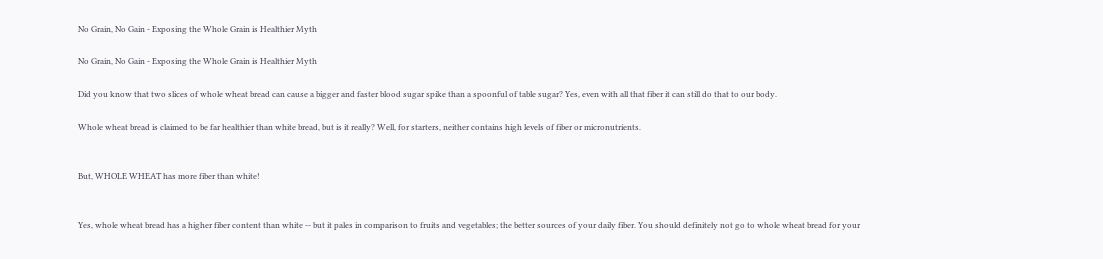No Grain, No Gain - Exposing the Whole Grain is Healthier Myth

No Grain, No Gain - Exposing the Whole Grain is Healthier Myth

Did you know that two slices of whole wheat bread can cause a bigger and faster blood sugar spike than a spoonful of table sugar? Yes, even with all that fiber it can still do that to our body.

Whole wheat bread is claimed to be far healthier than white bread, but is it really? Well, for starters, neither contains high levels of fiber or micronutrients.


But, WHOLE WHEAT has more fiber than white!


Yes, whole wheat bread has a higher fiber content than white -- but it pales in comparison to fruits and vegetables; the better sources of your daily fiber. You should definitely not go to whole wheat bread for your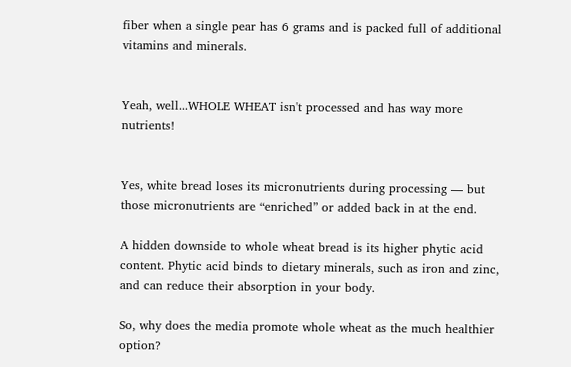fiber when a single pear has 6 grams and is packed full of additional vitamins and minerals.


Yeah, well...WHOLE WHEAT isn't processed and has way more nutrients!


Yes, white bread loses its micronutrients during processing — but those micronutrients are “enriched” or added back in at the end.

A hidden downside to whole wheat bread is its higher phytic acid content. Phytic acid binds to dietary minerals, such as iron and zinc, and can reduce their absorption in your body.

So, why does the media promote whole wheat as the much healthier option?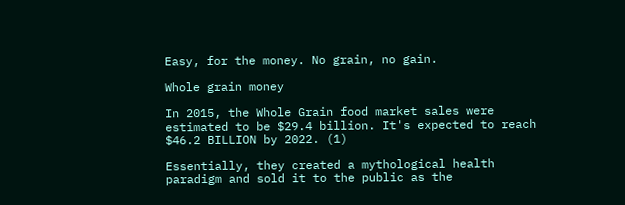Easy, for the money. No grain, no gain.

Whole grain money

In 2015, the Whole Grain food market sales were estimated to be $29.4 billion. It's expected to reach $46.2 BILLION by 2022. (1)

Essentially, they created a mythological health paradigm and sold it to the public as the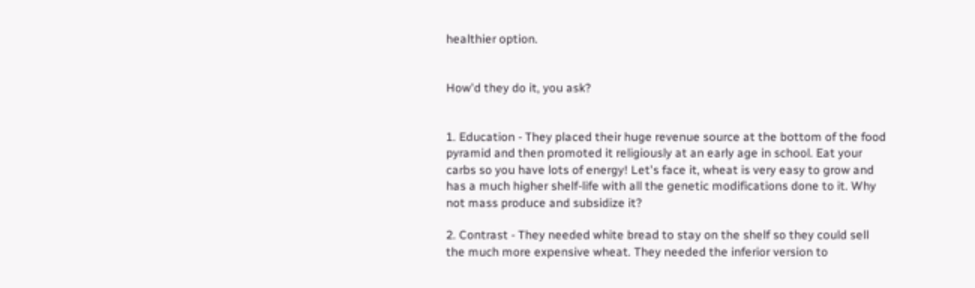healthier option.


How'd they do it, you ask?


1. Education - They placed their huge revenue source at the bottom of the food pyramid and then promoted it religiously at an early age in school. Eat your carbs so you have lots of energy! Let's face it, wheat is very easy to grow and has a much higher shelf-life with all the genetic modifications done to it. Why not mass produce and subsidize it?

2. Contrast - They needed white bread to stay on the shelf so they could sell the much more expensive wheat. They needed the inferior version to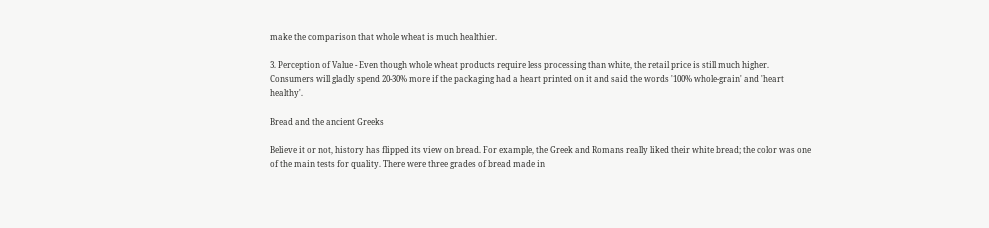make the comparison that whole wheat is much healthier.

3. Perception of Value - Even though whole wheat products require less processing than white, the retail price is still much higher. Consumers will gladly spend 20-30% more if the packaging had a heart printed on it and said the words '100% whole-grain' and 'heart healthy'.

Bread and the ancient Greeks

Believe it or not, history has flipped its view on bread. For example, the Greek and Romans really liked their white bread; the color was one of the main tests for quality. There were three grades of bread made in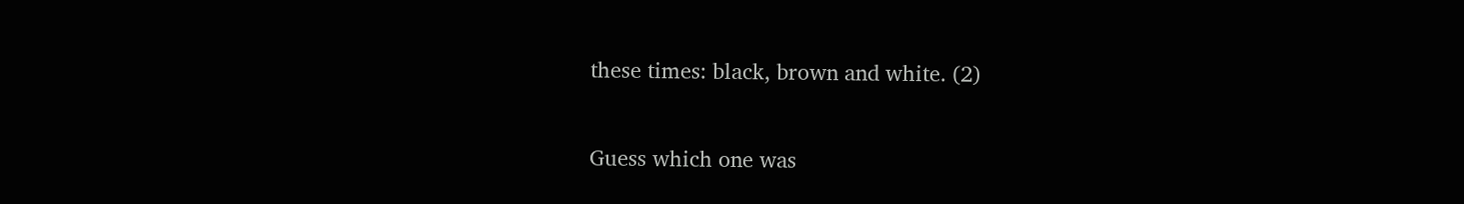these times: black, brown and white. (2)

Guess which one was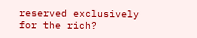reserved exclusively for the rich?